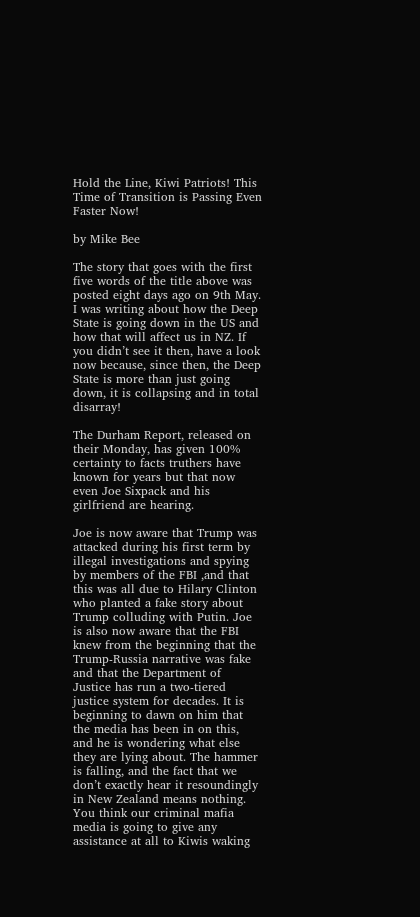Hold the Line, Kiwi Patriots! This Time of Transition is Passing Even Faster Now!

by Mike Bee

The story that goes with the first five words of the title above was posted eight days ago on 9th May. I was writing about how the Deep State is going down in the US and how that will affect us in NZ. If you didn’t see it then, have a look now because, since then, the Deep State is more than just going down, it is collapsing and in total disarray!

The Durham Report, released on their Monday, has given 100% certainty to facts truthers have known for years but that now even Joe Sixpack and his girlfriend are hearing.

Joe is now aware that Trump was attacked during his first term by illegal investigations and spying by members of the FBI ,and that this was all due to Hilary Clinton who planted a fake story about Trump colluding with Putin. Joe is also now aware that the FBI knew from the beginning that the Trump-Russia narrative was fake and that the Department of Justice has run a two-tiered justice system for decades. It is beginning to dawn on him that the media has been in on this, and he is wondering what else they are lying about. The hammer is falling, and the fact that we don’t exactly hear it resoundingly in New Zealand means nothing. You think our criminal mafia media is going to give any assistance at all to Kiwis waking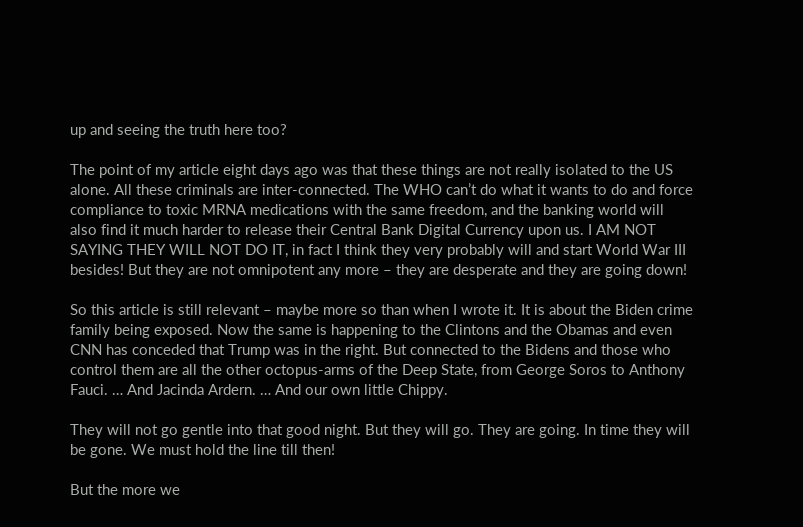up and seeing the truth here too?

The point of my article eight days ago was that these things are not really isolated to the US alone. All these criminals are inter-connected. The WHO can’t do what it wants to do and force compliance to toxic MRNA medications with the same freedom, and the banking world will also find it much harder to release their Central Bank Digital Currency upon us. I AM NOT SAYING THEY WILL NOT DO IT, in fact I think they very probably will and start World War III besides! But they are not omnipotent any more – they are desperate and they are going down!

So this article is still relevant – maybe more so than when I wrote it. It is about the Biden crime family being exposed. Now the same is happening to the Clintons and the Obamas and even CNN has conceded that Trump was in the right. But connected to the Bidens and those who control them are all the other octopus-arms of the Deep State, from George Soros to Anthony Fauci. … And Jacinda Ardern. … And our own little Chippy.

They will not go gentle into that good night. But they will go. They are going. In time they will be gone. We must hold the line till then!

But the more we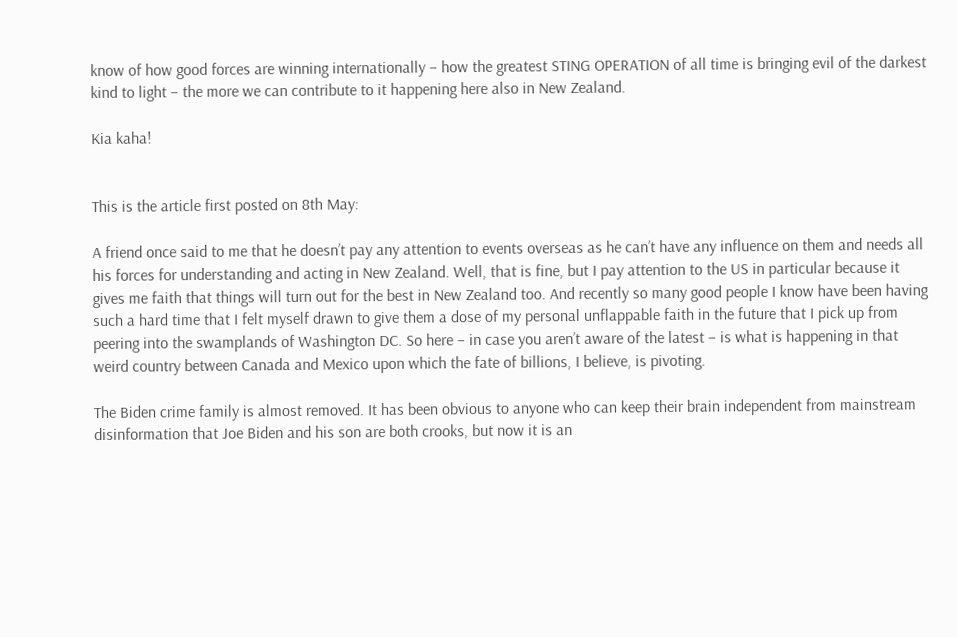know of how good forces are winning internationally – how the greatest STING OPERATION of all time is bringing evil of the darkest kind to light – the more we can contribute to it happening here also in New Zealand.

Kia kaha!


This is the article first posted on 8th May:

A friend once said to me that he doesn’t pay any attention to events overseas as he can’t have any influence on them and needs all his forces for understanding and acting in New Zealand. Well, that is fine, but I pay attention to the US in particular because it gives me faith that things will turn out for the best in New Zealand too. And recently so many good people I know have been having such a hard time that I felt myself drawn to give them a dose of my personal unflappable faith in the future that I pick up from peering into the swamplands of Washington DC. So here – in case you aren’t aware of the latest – is what is happening in that weird country between Canada and Mexico upon which the fate of billions, I believe, is pivoting.

The Biden crime family is almost removed. It has been obvious to anyone who can keep their brain independent from mainstream disinformation that Joe Biden and his son are both crooks, but now it is an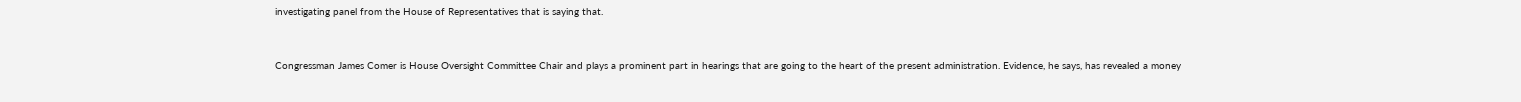investigating panel from the House of Representatives that is saying that.


Congressman James Comer is House Oversight Committee Chair and plays a prominent part in hearings that are going to the heart of the present administration. Evidence, he says, has revealed a money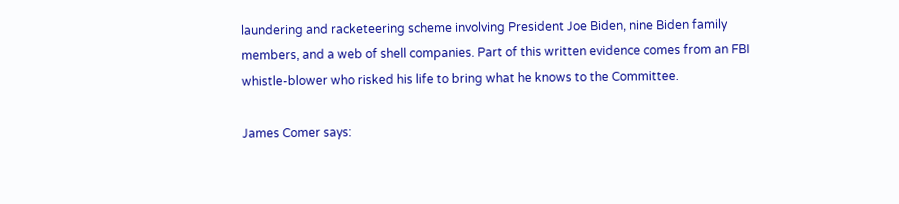laundering and racketeering scheme involving President Joe Biden, nine Biden family members, and a web of shell companies. Part of this written evidence comes from an FBI whistle-blower who risked his life to bring what he knows to the Committee.

James Comer says: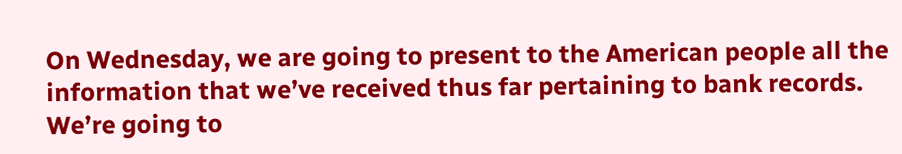On Wednesday, we are going to present to the American people all the information that we’ve received thus far pertaining to bank records. We’re going to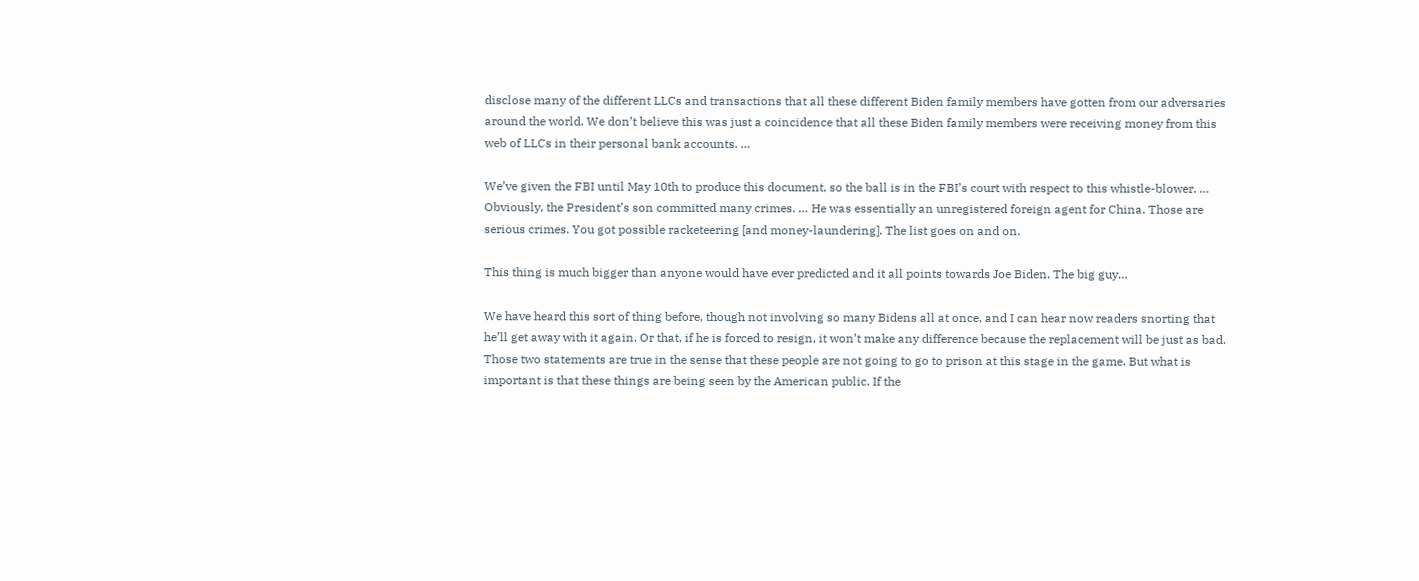disclose many of the different LLCs and transactions that all these different Biden family members have gotten from our adversaries around the world. We don’t believe this was just a coincidence that all these Biden family members were receiving money from this web of LLCs in their personal bank accounts. …

We’ve given the FBI until May 10th to produce this document, so the ball is in the FBI’s court with respect to this whistle-blower. … Obviously, the President’s son committed many crimes. … He was essentially an unregistered foreign agent for China. Those are serious crimes. You got possible racketeering [and money-laundering]. The list goes on and on.

This thing is much bigger than anyone would have ever predicted and it all points towards Joe Biden. The big guy…

We have heard this sort of thing before, though not involving so many Bidens all at once, and I can hear now readers snorting that he’ll get away with it again. Or that, if he is forced to resign, it won’t make any difference because the replacement will be just as bad. Those two statements are true in the sense that these people are not going to go to prison at this stage in the game. But what is important is that these things are being seen by the American public. If the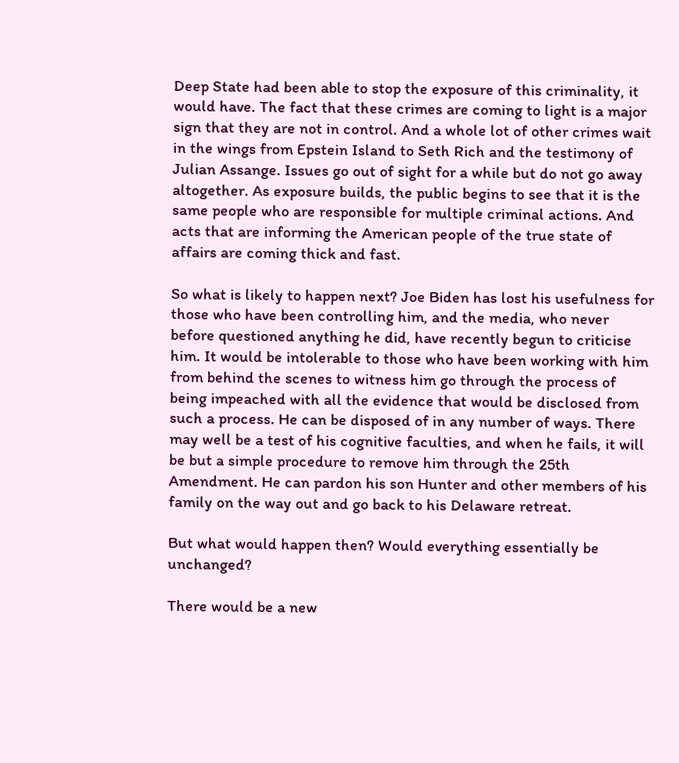Deep State had been able to stop the exposure of this criminality, it would have. The fact that these crimes are coming to light is a major sign that they are not in control. And a whole lot of other crimes wait in the wings from Epstein Island to Seth Rich and the testimony of Julian Assange. Issues go out of sight for a while but do not go away altogether. As exposure builds, the public begins to see that it is the same people who are responsible for multiple criminal actions. And acts that are informing the American people of the true state of affairs are coming thick and fast.

So what is likely to happen next? Joe Biden has lost his usefulness for those who have been controlling him, and the media, who never before questioned anything he did, have recently begun to criticise him. It would be intolerable to those who have been working with him from behind the scenes to witness him go through the process of being impeached with all the evidence that would be disclosed from such a process. He can be disposed of in any number of ways. There may well be a test of his cognitive faculties, and when he fails, it will be but a simple procedure to remove him through the 25th Amendment. He can pardon his son Hunter and other members of his family on the way out and go back to his Delaware retreat.

But what would happen then? Would everything essentially be unchanged?

There would be a new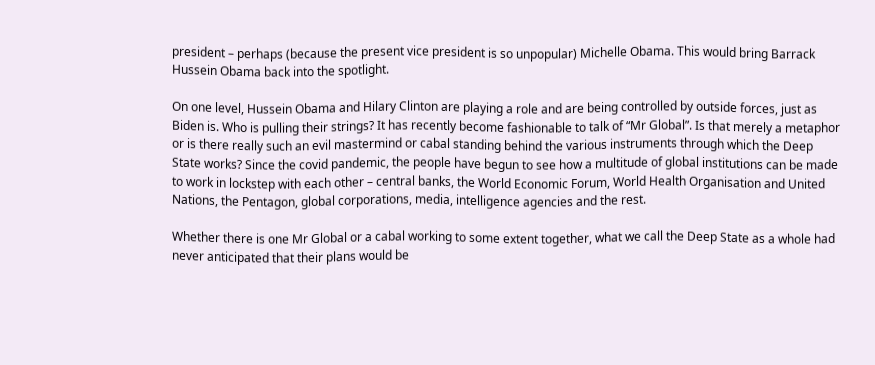president – perhaps (because the present vice president is so unpopular) Michelle Obama. This would bring Barrack Hussein Obama back into the spotlight.

On one level, Hussein Obama and Hilary Clinton are playing a role and are being controlled by outside forces, just as Biden is. Who is pulling their strings? It has recently become fashionable to talk of “Mr Global”. Is that merely a metaphor or is there really such an evil mastermind or cabal standing behind the various instruments through which the Deep State works? Since the covid pandemic, the people have begun to see how a multitude of global institutions can be made to work in lockstep with each other – central banks, the World Economic Forum, World Health Organisation and United Nations, the Pentagon, global corporations, media, intelligence agencies and the rest.

Whether there is one Mr Global or a cabal working to some extent together, what we call the Deep State as a whole had never anticipated that their plans would be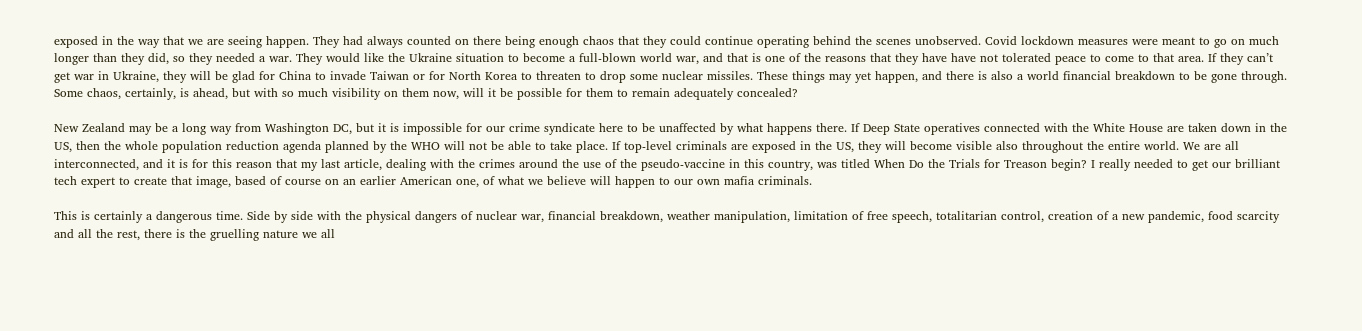exposed in the way that we are seeing happen. They had always counted on there being enough chaos that they could continue operating behind the scenes unobserved. Covid lockdown measures were meant to go on much longer than they did, so they needed a war. They would like the Ukraine situation to become a full-blown world war, and that is one of the reasons that they have have not tolerated peace to come to that area. If they can’t get war in Ukraine, they will be glad for China to invade Taiwan or for North Korea to threaten to drop some nuclear missiles. These things may yet happen, and there is also a world financial breakdown to be gone through. Some chaos, certainly, is ahead, but with so much visibility on them now, will it be possible for them to remain adequately concealed?

New Zealand may be a long way from Washington DC, but it is impossible for our crime syndicate here to be unaffected by what happens there. If Deep State operatives connected with the White House are taken down in the US, then the whole population reduction agenda planned by the WHO will not be able to take place. If top-level criminals are exposed in the US, they will become visible also throughout the entire world. We are all interconnected, and it is for this reason that my last article, dealing with the crimes around the use of the pseudo-vaccine in this country, was titled When Do the Trials for Treason begin? I really needed to get our brilliant tech expert to create that image, based of course on an earlier American one, of what we believe will happen to our own mafia criminals.

This is certainly a dangerous time. Side by side with the physical dangers of nuclear war, financial breakdown, weather manipulation, limitation of free speech, totalitarian control, creation of a new pandemic, food scarcity and all the rest, there is the gruelling nature we all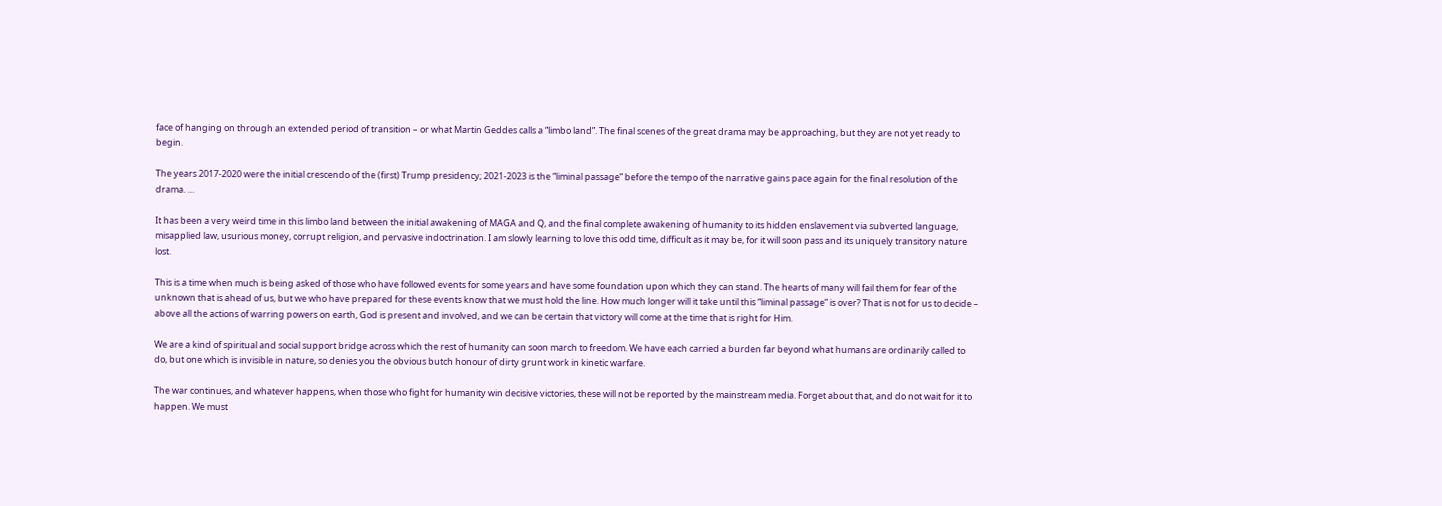face of hanging on through an extended period of transition – or what Martin Geddes calls a “limbo land”. The final scenes of the great drama may be approaching, but they are not yet ready to begin.

The years 2017-2020 were the initial crescendo of the (first) Trump presidency; 2021-2023 is the “liminal passage” before the tempo of the narrative gains pace again for the final resolution of the drama. …

It has been a very weird time in this limbo land between the initial awakening of MAGA and Q, and the final complete awakening of humanity to its hidden enslavement via subverted language, misapplied law, usurious money, corrupt religion, and pervasive indoctrination. I am slowly learning to love this odd time, difficult as it may be, for it will soon pass and its uniquely transitory nature lost.

This is a time when much is being asked of those who have followed events for some years and have some foundation upon which they can stand. The hearts of many will fail them for fear of the unknown that is ahead of us, but we who have prepared for these events know that we must hold the line. How much longer will it take until this “liminal passage” is over? That is not for us to decide – above all the actions of warring powers on earth, God is present and involved, and we can be certain that victory will come at the time that is right for Him.

We are a kind of spiritual and social support bridge across which the rest of humanity can soon march to freedom. We have each carried a burden far beyond what humans are ordinarily called to do, but one which is invisible in nature, so denies you the obvious butch honour of dirty grunt work in kinetic warfare.

The war continues, and whatever happens, when those who fight for humanity win decisive victories, these will not be reported by the mainstream media. Forget about that, and do not wait for it to happen. We must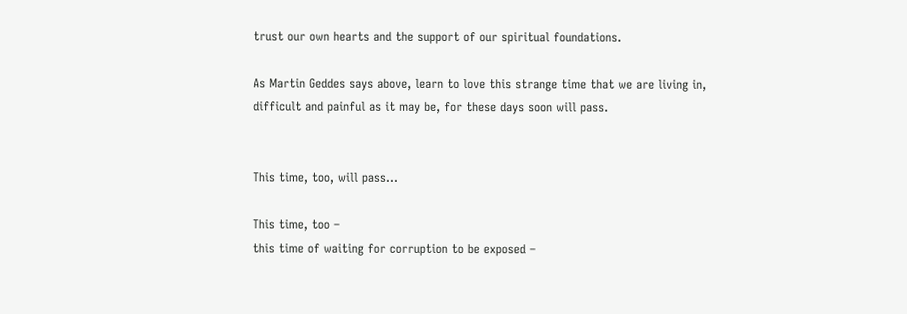trust our own hearts and the support of our spiritual foundations.

As Martin Geddes says above, learn to love this strange time that we are living in, difficult and painful as it may be, for these days soon will pass.


This time, too, will pass…

This time, too –
this time of waiting for corruption to be exposed –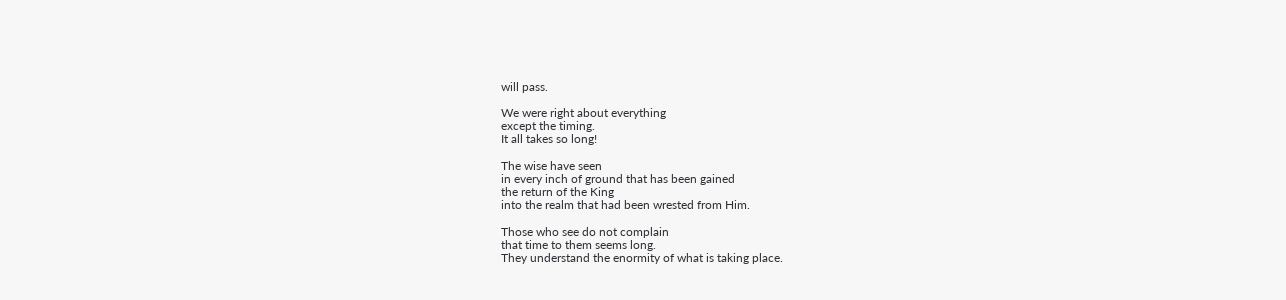will pass.

We were right about everything
except the timing.
It all takes so long!

The wise have seen
in every inch of ground that has been gained
the return of the King
into the realm that had been wrested from Him.

Those who see do not complain
that time to them seems long.
They understand the enormity of what is taking place.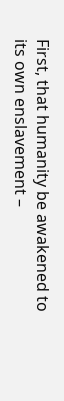First, that humanity be awakened to its own enslavement –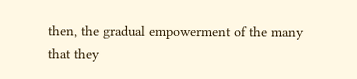then, the gradual empowerment of the many
that they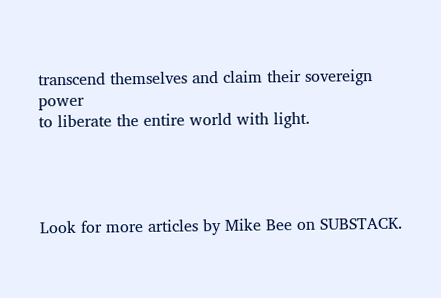transcend themselves and claim their sovereign power
to liberate the entire world with light.




Look for more articles by Mike Bee on SUBSTACK.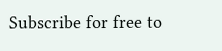Subscribe for free to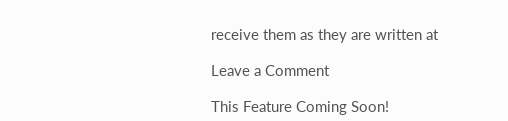receive them as they are written at

Leave a Comment

This Feature Coming Soon!